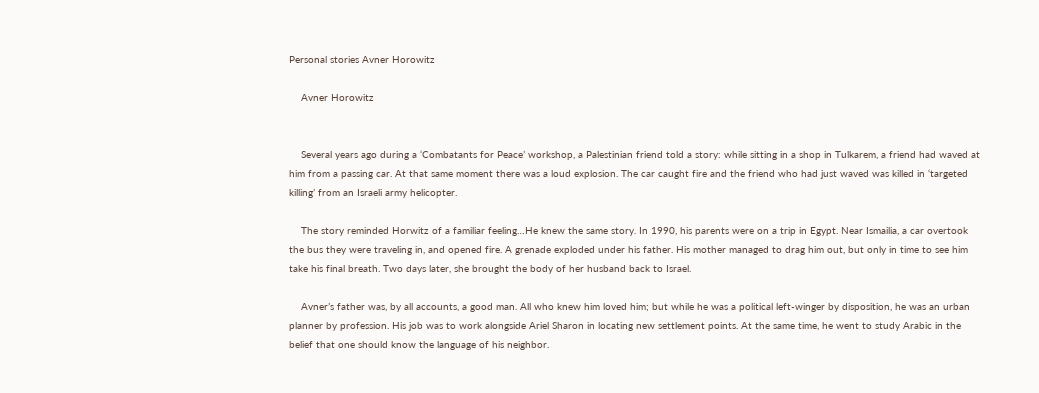Personal stories Avner Horowitz

    Avner Horowitz


    Several years ago during a ‘Combatants for Peace’ workshop, a Palestinian friend told a story: while sitting in a shop in Tulkarem, a friend had waved at him from a passing car. At that same moment there was a loud explosion. The car caught fire and the friend who had just waved was killed in ‘targeted killing’ from an Israeli army helicopter.

    The story reminded Horwitz of a familiar feeling…He knew the same story. In 1990, his parents were on a trip in Egypt. Near Ismailia, a car overtook the bus they were traveling in, and opened fire. A grenade exploded under his father. His mother managed to drag him out, but only in time to see him take his final breath. Two days later, she brought the body of her husband back to Israel.

    Avner’s father was, by all accounts, a good man. All who knew him loved him; but while he was a political left-winger by disposition, he was an urban planner by profession. His job was to work alongside Ariel Sharon in locating new settlement points. At the same time, he went to study Arabic in the belief that one should know the language of his neighbor.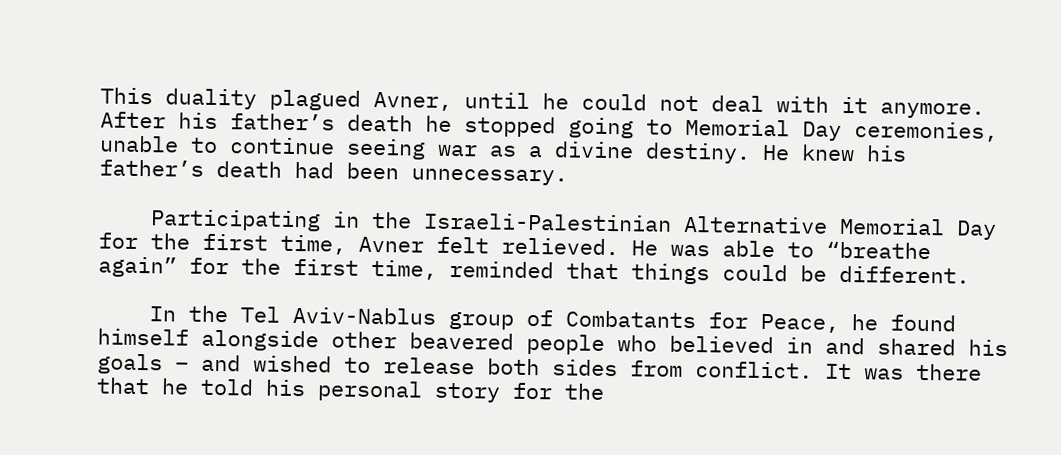This duality plagued Avner, until he could not deal with it anymore. After his father’s death he stopped going to Memorial Day ceremonies, unable to continue seeing war as a divine destiny. He knew his father’s death had been unnecessary.

    Participating in the Israeli-Palestinian Alternative Memorial Day for the first time, Avner felt relieved. He was able to “breathe again” for the first time, reminded that things could be different.

    In the Tel Aviv-Nablus group of Combatants for Peace, he found himself alongside other beavered people who believed in and shared his goals – and wished to release both sides from conflict. It was there that he told his personal story for the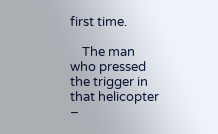first time.

    The man who pressed the trigger in that helicopter –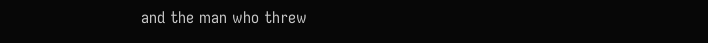and the man who threw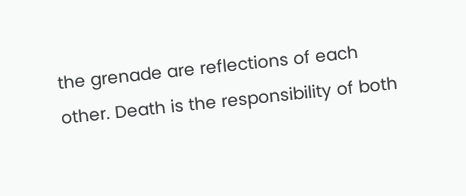the grenade are reflections of each other. Death is the responsibility of both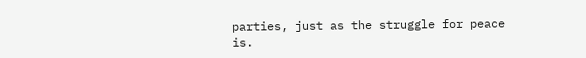parties, just as the struggle for peace is.